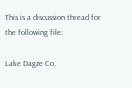This is a discussion thread for the following file:

Lake Dagze Co,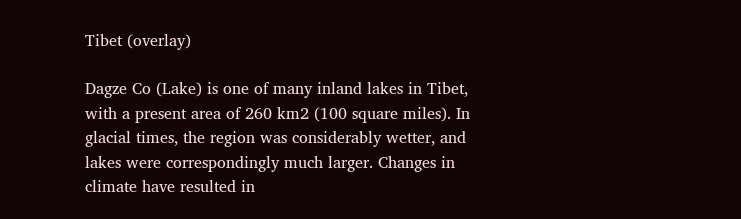Tibet (overlay)

Dagze Co (Lake) is one of many inland lakes in Tibet, with a present area of 260 km2 (100 square miles). In glacial times, the region was considerably wetter, and lakes were correspondingly much larger. Changes in climate have resulted in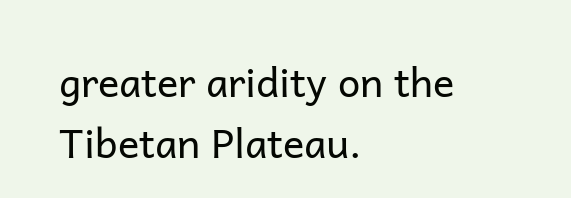greater aridity on the Tibetan Plateau.